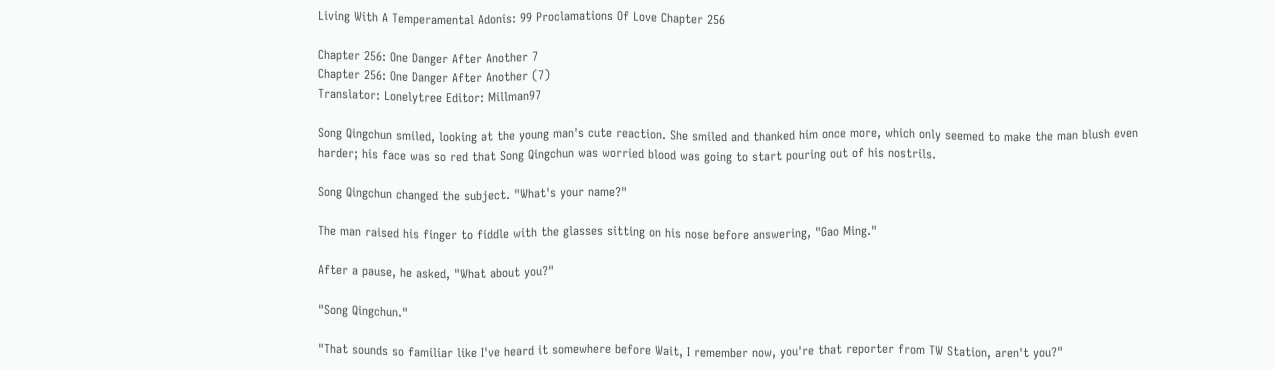Living With A Temperamental Adonis: 99 Proclamations Of Love Chapter 256

Chapter 256: One Danger After Another 7
Chapter 256: One Danger After Another (7)
Translator: Lonelytree Editor: Millman97

Song Qingchun smiled, looking at the young man's cute reaction. She smiled and thanked him once more, which only seemed to make the man blush even harder; his face was so red that Song Qingchun was worried blood was going to start pouring out of his nostrils.

Song Qingchun changed the subject. "What's your name?"

The man raised his finger to fiddle with the glasses sitting on his nose before answering, "Gao Ming."

After a pause, he asked, "What about you?"

"Song Qingchun."

"That sounds so familiar like I've heard it somewhere before Wait, I remember now, you're that reporter from TW Station, aren't you?"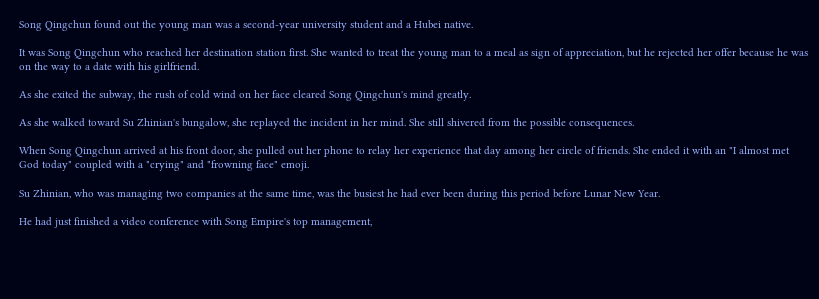Song Qingchun found out the young man was a second-year university student and a Hubei native.

It was Song Qingchun who reached her destination station first. She wanted to treat the young man to a meal as sign of appreciation, but he rejected her offer because he was on the way to a date with his girlfriend.

As she exited the subway, the rush of cold wind on her face cleared Song Qingchun's mind greatly.

As she walked toward Su Zhinian's bungalow, she replayed the incident in her mind. She still shivered from the possible consequences.

When Song Qingchun arrived at his front door, she pulled out her phone to relay her experience that day among her circle of friends. She ended it with an "I almost met God today" coupled with a "crying" and "frowning face" emoji.

Su Zhinian, who was managing two companies at the same time, was the busiest he had ever been during this period before Lunar New Year.

He had just finished a video conference with Song Empire's top management,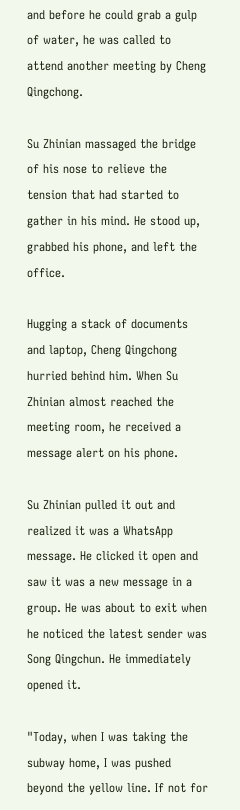and before he could grab a gulp of water, he was called to attend another meeting by Cheng Qingchong.

Su Zhinian massaged the bridge of his nose to relieve the tension that had started to gather in his mind. He stood up, grabbed his phone, and left the office.

Hugging a stack of documents and laptop, Cheng Qingchong hurried behind him. When Su Zhinian almost reached the meeting room, he received a message alert on his phone.

Su Zhinian pulled it out and realized it was a WhatsApp message. He clicked it open and saw it was a new message in a group. He was about to exit when he noticed the latest sender was Song Qingchun. He immediately opened it.

"Today, when I was taking the subway home, I was pushed beyond the yellow line. If not for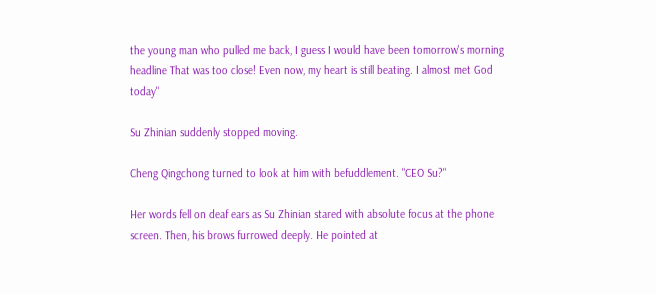the young man who pulled me back, I guess I would have been tomorrow's morning headline That was too close! Even now, my heart is still beating. I almost met God today"

Su Zhinian suddenly stopped moving.

Cheng Qingchong turned to look at him with befuddlement. "CEO Su?"

Her words fell on deaf ears as Su Zhinian stared with absolute focus at the phone screen. Then, his brows furrowed deeply. He pointed at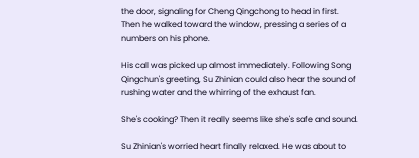the door, signaling for Cheng Qingchong to head in first. Then he walked toward the window, pressing a series of a numbers on his phone.

His call was picked up almost immediately. Following Song Qingchun's greeting, Su Zhinian could also hear the sound of rushing water and the whirring of the exhaust fan.

She's cooking? Then it really seems like she's safe and sound.

Su Zhinian's worried heart finally relaxed. He was about to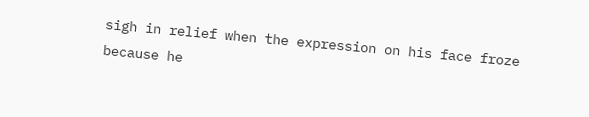sigh in relief when the expression on his face froze because he